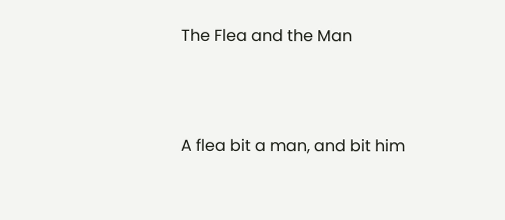The Flea and the Man



A flea bit a man, and bit him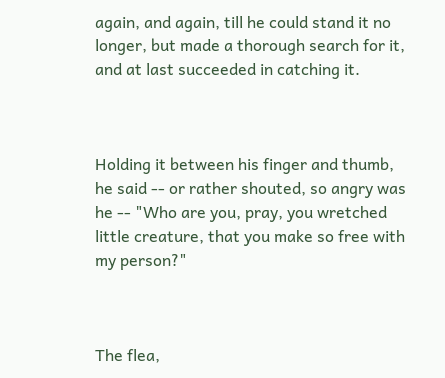again, and again, till he could stand it no longer, but made a thorough search for it, and at last succeeded in catching it.



Holding it between his finger and thumb, he said -- or rather shouted, so angry was he -- "Who are you, pray, you wretched little creature, that you make so free with my person?"



The flea,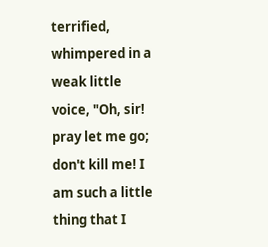terrified, whimpered in a weak little voice, "Oh, sir! pray let me go; don't kill me! I am such a little thing that I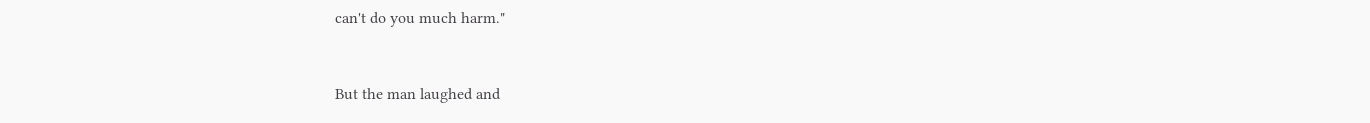can't do you much harm."



But the man laughed and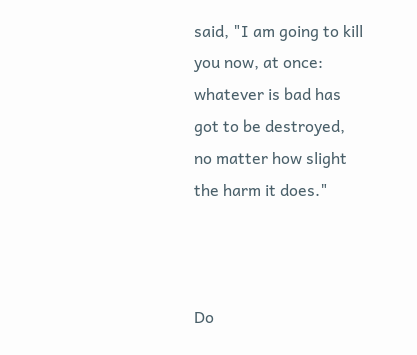said, "I am going to kill you now, at once: whatever is bad has got to be destroyed, no matter how slight the harm it does."



Do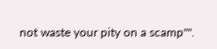not waste your pity on a scamp"".